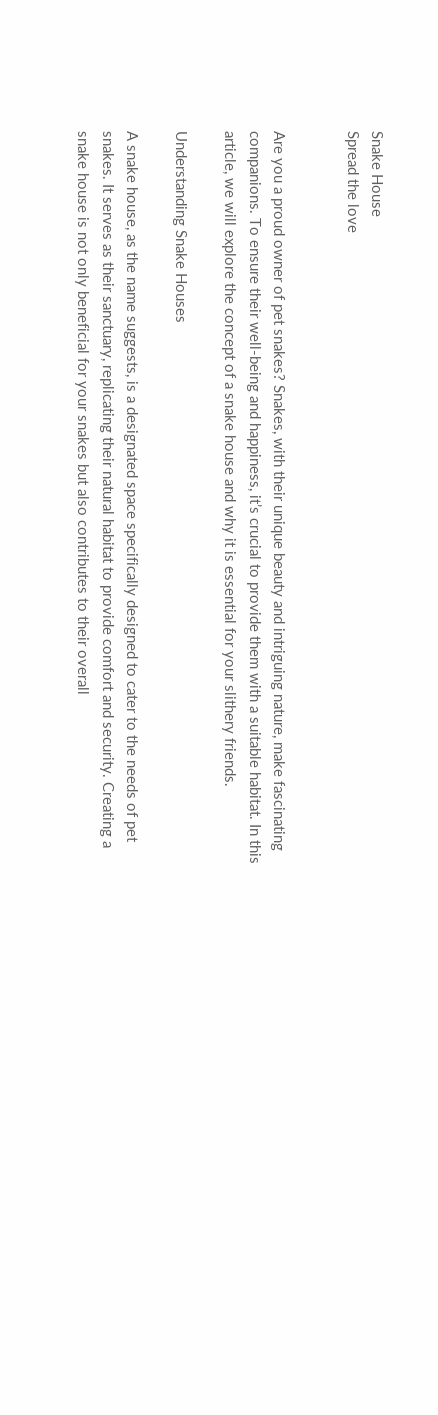Snake House
Spread the love


Are you a proud owner of pet snakes? Snakes, with their unique beauty and intriguing nature, make fascinating companions. To ensure their well-being and happiness, it’s crucial to provide them with a suitable habitat. In this article, we will explore the concept of a snake house and why it is essential for your slithery friends.

Understanding Snake Houses

A snake house, as the name suggests, is a designated space specifically designed to cater to the needs of pet snakes. It serves as their sanctuary, replicating their natural habitat to provide comfort and security. Creating a snake house is not only beneficial for your snakes but also contributes to their overall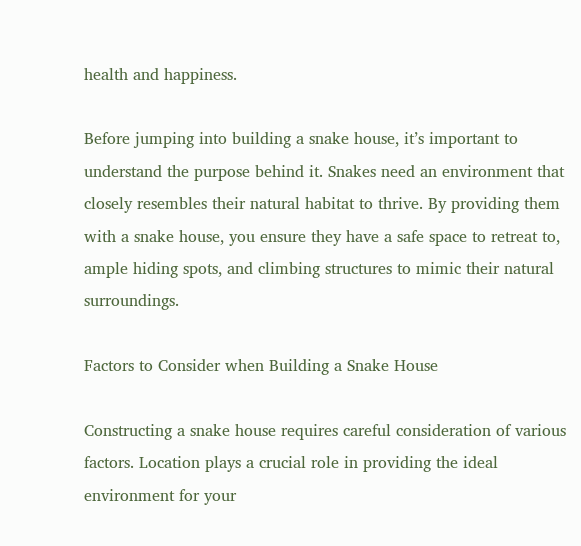health and happiness.

Before jumping into building a snake house, it’s important to understand the purpose behind it. Snakes need an environment that closely resembles their natural habitat to thrive. By providing them with a snake house, you ensure they have a safe space to retreat to, ample hiding spots, and climbing structures to mimic their natural surroundings.

Factors to Consider when Building a Snake House

Constructing a snake house requires careful consideration of various factors. Location plays a crucial role in providing the ideal environment for your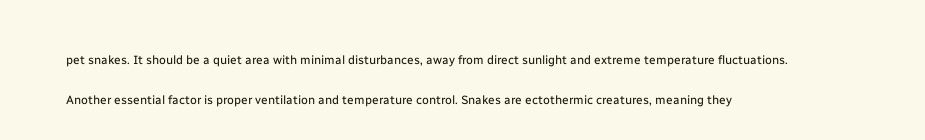pet snakes. It should be a quiet area with minimal disturbances, away from direct sunlight and extreme temperature fluctuations.

Another essential factor is proper ventilation and temperature control. Snakes are ectothermic creatures, meaning they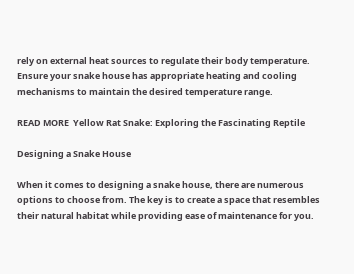rely on external heat sources to regulate their body temperature. Ensure your snake house has appropriate heating and cooling mechanisms to maintain the desired temperature range.

READ MORE  Yellow Rat Snake: Exploring the Fascinating Reptile

Designing a Snake House

When it comes to designing a snake house, there are numerous options to choose from. The key is to create a space that resembles their natural habitat while providing ease of maintenance for you.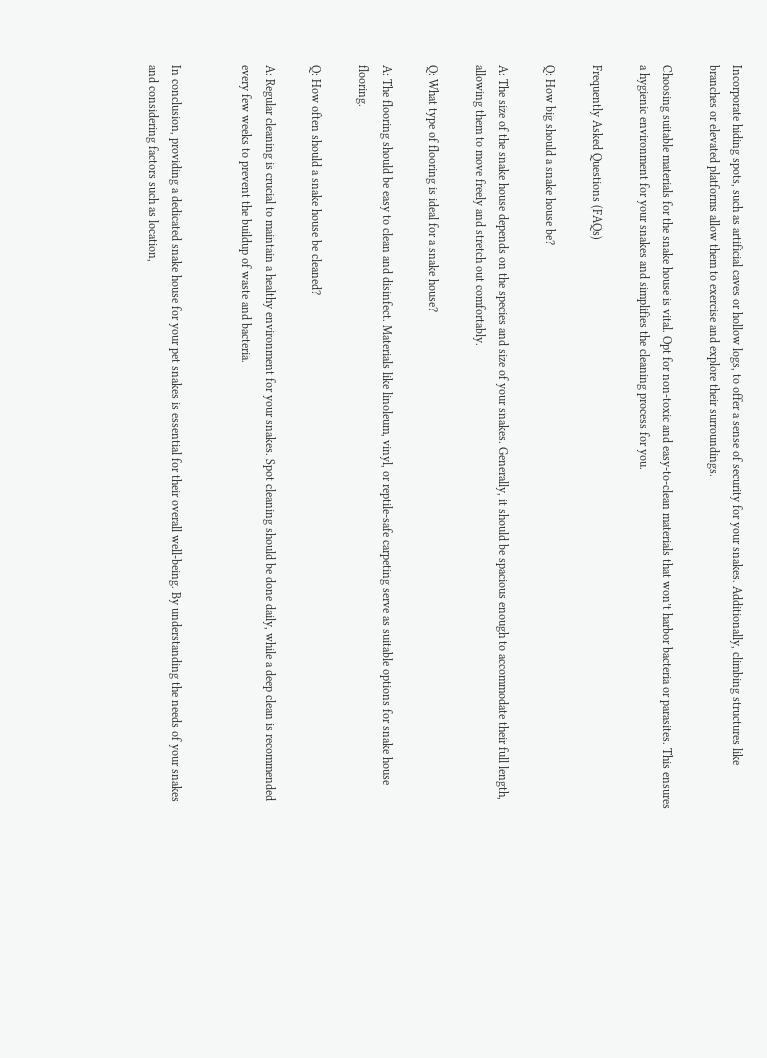Incorporate hiding spots, such as artificial caves or hollow logs, to offer a sense of security for your snakes. Additionally, climbing structures like branches or elevated platforms allow them to exercise and explore their surroundings.

Choosing suitable materials for the snake house is vital. Opt for non-toxic and easy-to-clean materials that won’t harbor bacteria or parasites. This ensures a hygienic environment for your snakes and simplifies the cleaning process for you.

Frequently Asked Questions (FAQs)

Q: How big should a snake house be?

A: The size of the snake house depends on the species and size of your snakes. Generally, it should be spacious enough to accommodate their full length, allowing them to move freely and stretch out comfortably.

Q: What type of flooring is ideal for a snake house?

A: The flooring should be easy to clean and disinfect. Materials like linoleum, vinyl, or reptile-safe carpeting serve as suitable options for snake house flooring.

Q: How often should a snake house be cleaned?

A: Regular cleaning is crucial to maintain a healthy environment for your snakes. Spot cleaning should be done daily, while a deep clean is recommended every few weeks to prevent the buildup of waste and bacteria.


In conclusion, providing a dedicated snake house for your pet snakes is essential for their overall well-being. By understanding the needs of your snakes and considering factors such as location,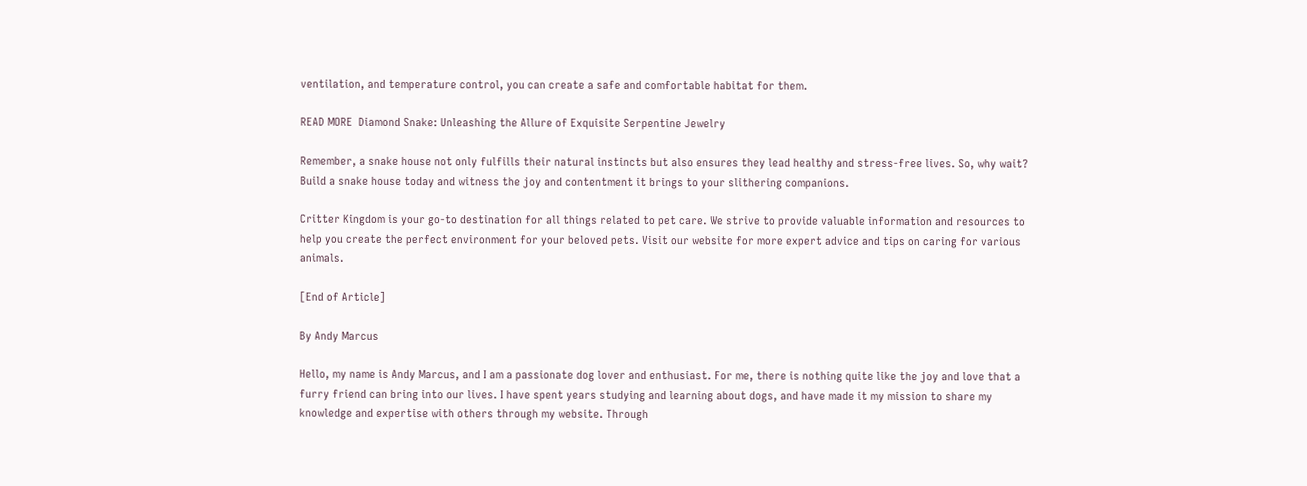ventilation, and temperature control, you can create a safe and comfortable habitat for them.

READ MORE  Diamond Snake: Unleashing the Allure of Exquisite Serpentine Jewelry

Remember, a snake house not only fulfills their natural instincts but also ensures they lead healthy and stress-free lives. So, why wait? Build a snake house today and witness the joy and contentment it brings to your slithering companions.

Critter Kingdom is your go-to destination for all things related to pet care. We strive to provide valuable information and resources to help you create the perfect environment for your beloved pets. Visit our website for more expert advice and tips on caring for various animals.

[End of Article]

By Andy Marcus

Hello, my name is Andy Marcus, and I am a passionate dog lover and enthusiast. For me, there is nothing quite like the joy and love that a furry friend can bring into our lives. I have spent years studying and learning about dogs, and have made it my mission to share my knowledge and expertise with others through my website. Through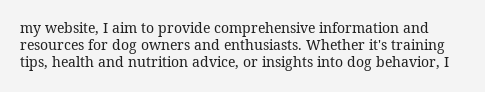my website, I aim to provide comprehensive information and resources for dog owners and enthusiasts. Whether it's training tips, health and nutrition advice, or insights into dog behavior, I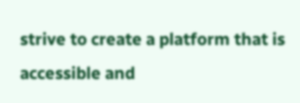strive to create a platform that is accessible and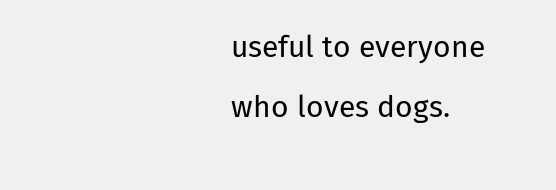useful to everyone who loves dogs.